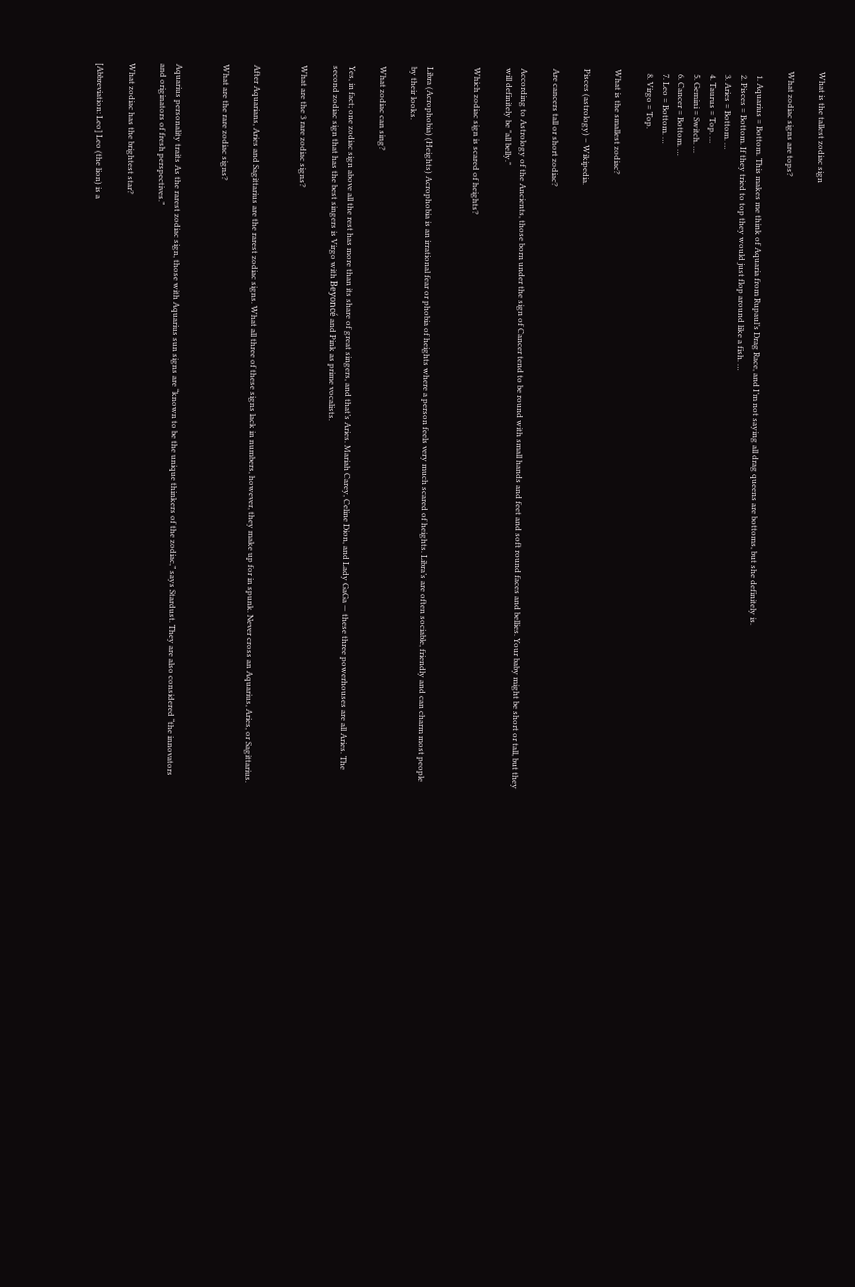What is the tallest zodiac sign

What zodiac signs are tops?

  1. Aquarius = Bottom. This makes me think of Aquaria from Rupaul’s Drag Race, and I’m not saying all drag queens are bottoms, but she definitely is.
  2. Pisces = Bottom. If they tried to top they would just flop around like a fish. …
  3. Aries = Bottom. …
  4. Taurus = Top. …
  5. Gemini = Switch. …
  6. Cancer = Bottom. …
  7. Leo = Bottom. …
  8. Virgo = Top.

What is the smallest zodiac?

Pisces (astrology) – Wikipedia.

Are cancers tall or short zodiac?

According to Astrology of the Ancients, those born under the sign of Cancer tend to be round with small hands and feet and soft round faces and bellies. Your baby might be short or tall, but they will definitely be "all belly."

Which zodiac sign is scared of heights?


Libra (Acrophobia) (Heights) Acrophobia is an irrational fear or phobia of heights where a person feels very much scared of heights. Libra’s are often sociable, friendly and can charm most people by their looks.

What zodiac can sing?

Yes, in fact; one zodiac sign above all the rest has more than its share of great singers, and that’s Aries. Mariah Carey, Celine Dion, and Lady GaGa — these three powerhouses are all Aries. The second zodiac sign that has the best singers is Virgo with Beyoncé and Pink as prime vocalists.

What are the 3 rare zodiac signs?


After Aquarians, Aries and Sagittarius are the rarest zodiac signs. What all three of these signs lack in numbers, however, they make up for in spunk. Never cross an Aquarius, Aries, or Sagittarius.

What are the rare zodiac signs?


Aquarius personality traits As the rarest zodiac sign, those with Aquarius sun signs are “known to be the unique thinkers of the zodiac,” says Stardust. They are also considered “the innovators and originators of fresh perspectives.”

What zodiac has the brightest star?

[Abbreviation: Leo] Leo (the lion) is a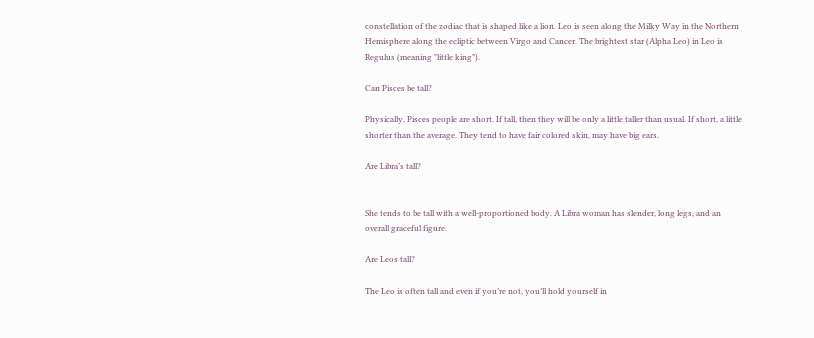constellation of the zodiac that is shaped like a lion. Leo is seen along the Milky Way in the Northern Hemisphere along the ecliptic between Virgo and Cancer. The brightest star (Alpha Leo) in Leo is Regulus (meaning "little king").

Can Pisces be tall?

Physically, Pisces people are short. If tall, then they will be only a little taller than usual. If short, a little shorter than the average. They tend to have fair colored skin, may have big ears.

Are Libra’s tall?


She tends to be tall with a well-proportioned body. A Libra woman has slender, long legs, and an overall graceful figure.

Are Leos tall?

The Leo is often tall and even if you’re not, you’ll hold yourself in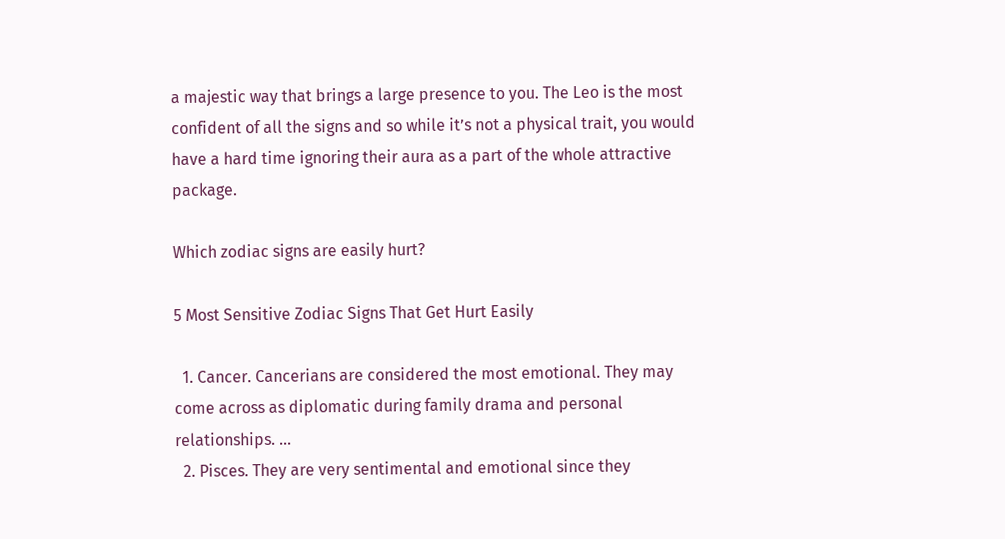a majestic way that brings a large presence to you. The Leo is the most confident of all the signs and so while it’s not a physical trait, you would have a hard time ignoring their aura as a part of the whole attractive package.

Which zodiac signs are easily hurt?

5 Most Sensitive Zodiac Signs That Get Hurt Easily

  1. Cancer. Cancerians are considered the most emotional. They may come across as diplomatic during family drama and personal relationships. …
  2. Pisces. They are very sentimental and emotional since they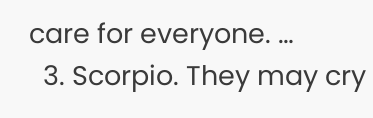care for everyone. …
  3. Scorpio. They may cry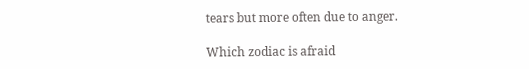tears but more often due to anger.

Which zodiac is afraid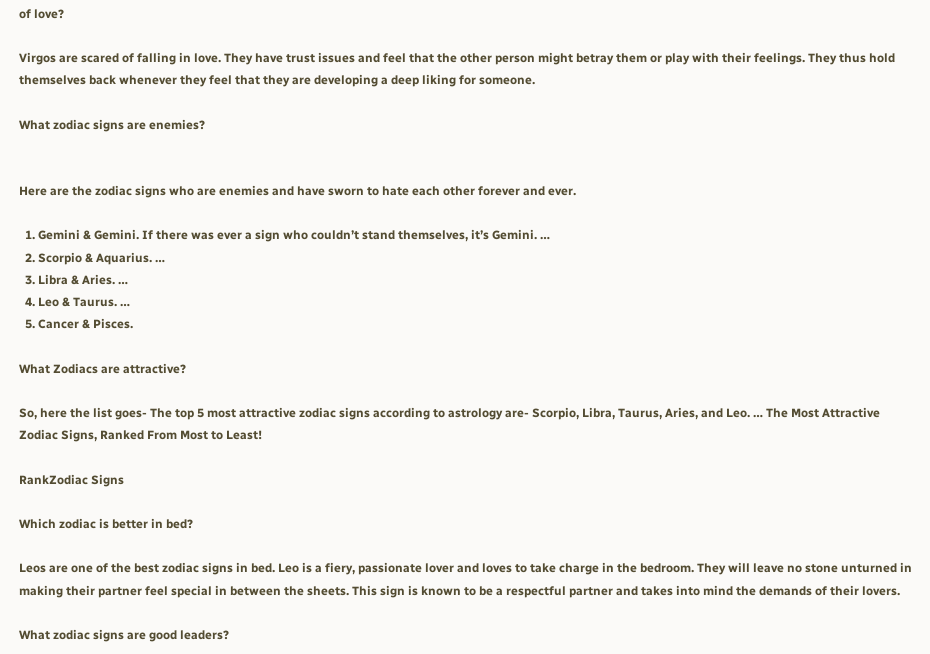of love?

Virgos are scared of falling in love. They have trust issues and feel that the other person might betray them or play with their feelings. They thus hold themselves back whenever they feel that they are developing a deep liking for someone.

What zodiac signs are enemies?


Here are the zodiac signs who are enemies and have sworn to hate each other forever and ever.

  1. Gemini & Gemini. If there was ever a sign who couldn’t stand themselves, it’s Gemini. …
  2. Scorpio & Aquarius. …
  3. Libra & Aries. …
  4. Leo & Taurus. …
  5. Cancer & Pisces.

What Zodiacs are attractive?

So, here the list goes- The top 5 most attractive zodiac signs according to astrology are- Scorpio, Libra, Taurus, Aries, and Leo. … The Most Attractive Zodiac Signs, Ranked From Most to Least!

RankZodiac Signs

Which zodiac is better in bed?

Leos are one of the best zodiac signs in bed. Leo is a fiery, passionate lover and loves to take charge in the bedroom. They will leave no stone unturned in making their partner feel special in between the sheets. This sign is known to be a respectful partner and takes into mind the demands of their lovers.

What zodiac signs are good leaders?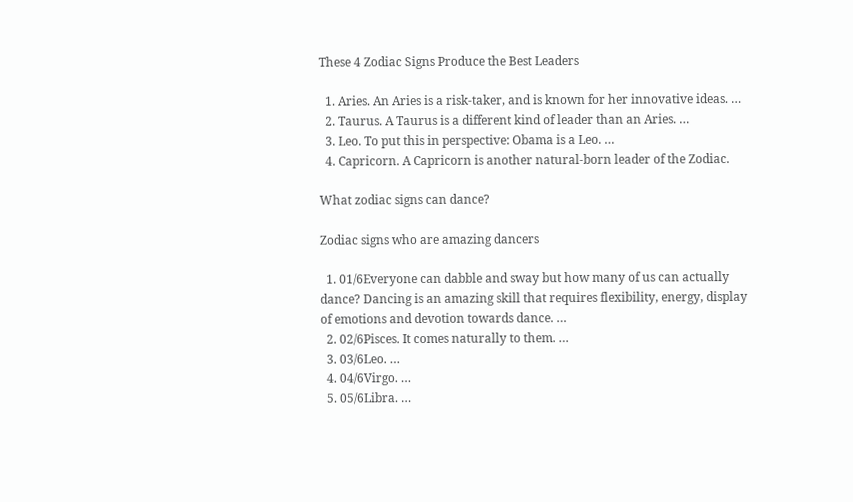These 4 Zodiac Signs Produce the Best Leaders

  1. Aries. An Aries is a risk-taker, and is known for her innovative ideas. …
  2. Taurus. A Taurus is a different kind of leader than an Aries. …
  3. Leo. To put this in perspective: Obama is a Leo. …
  4. Capricorn. A Capricorn is another natural-born leader of the Zodiac.

What zodiac signs can dance?

Zodiac signs who are amazing dancers

  1. 01/6Everyone can dabble and sway but how many of us can actually dance? Dancing is an amazing skill that requires flexibility, energy, display of emotions and devotion towards dance. …
  2. 02/6Pisces. It comes naturally to them. …
  3. 03/6Leo. …
  4. 04/6Virgo. …
  5. 05/6Libra. …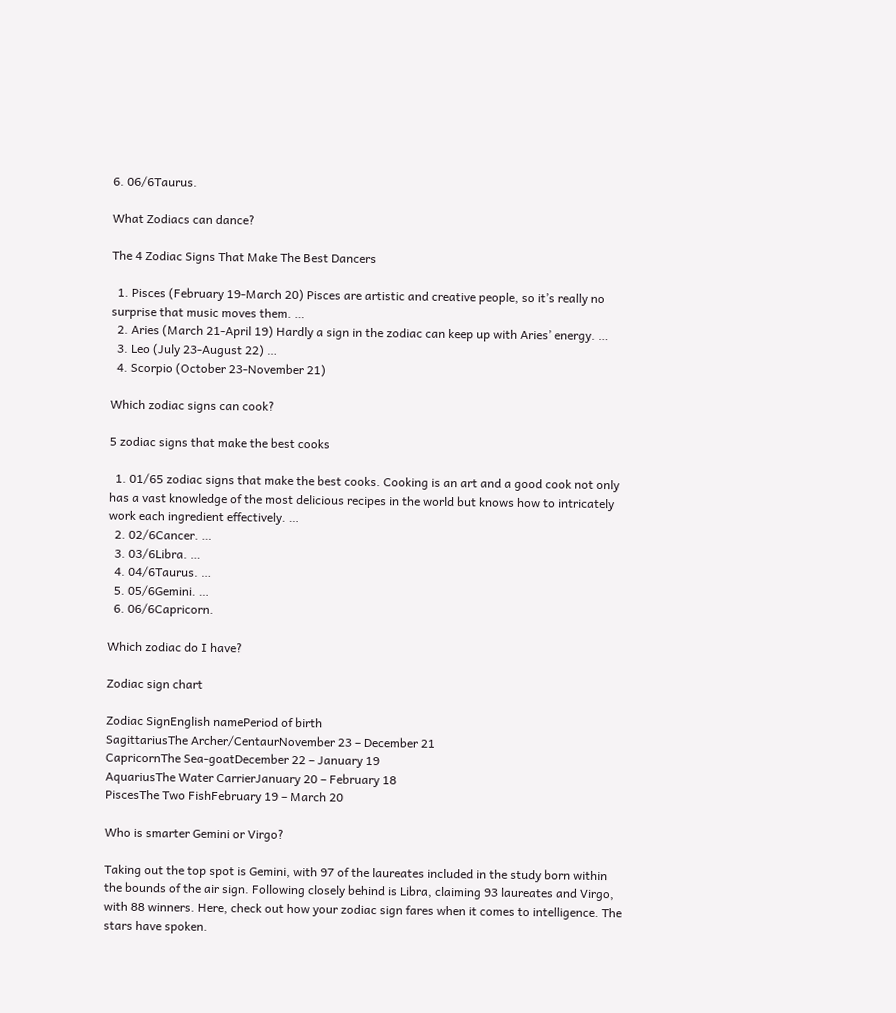6. 06/6Taurus.

What Zodiacs can dance?

The 4 Zodiac Signs That Make The Best Dancers

  1. Pisces (February 19-March 20) Pisces are artistic and creative people, so it’s really no surprise that music moves them. …
  2. Aries (March 21-April 19) Hardly a sign in the zodiac can keep up with Aries’ energy. …
  3. Leo (July 23-August 22) …
  4. Scorpio (October 23-November 21)

Which zodiac signs can cook?

5 zodiac signs that make the best cooks

  1. 01/65 zodiac signs that make the best cooks. Cooking is an art and a good cook not only has a vast knowledge of the most delicious recipes in the world but knows how to intricately work each ingredient effectively. …
  2. 02/6Cancer. …
  3. 03/6Libra. …
  4. 04/6Taurus. …
  5. 05/6Gemini. …
  6. 06/6Capricorn.

Which zodiac do I have?

Zodiac sign chart

Zodiac SignEnglish namePeriod of birth
SagittariusThe Archer/CentaurNovember 23 – December 21
CapricornThe Sea-goatDecember 22 – January 19
AquariusThe Water CarrierJanuary 20 – February 18
PiscesThe Two FishFebruary 19 – March 20

Who is smarter Gemini or Virgo?

Taking out the top spot is Gemini, with 97 of the laureates included in the study born within the bounds of the air sign. Following closely behind is Libra, claiming 93 laureates and Virgo, with 88 winners. Here, check out how your zodiac sign fares when it comes to intelligence. The stars have spoken.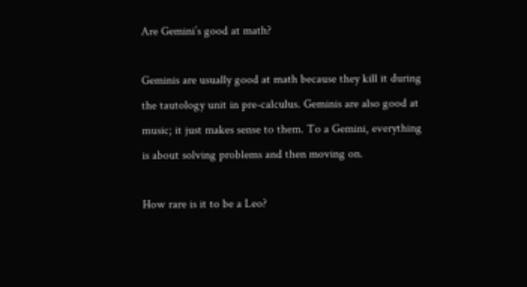Are Gemini’s good at math?

Geminis are usually good at math because they kill it during the tautology unit in pre-calculus. Geminis are also good at music; it just makes sense to them. To a Gemini, everything is about solving problems and then moving on.

How rare is it to be a Leo?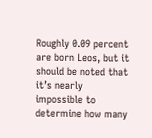Roughly 0.09 percent are born Leos, but it should be noted that it’s nearly impossible to determine how many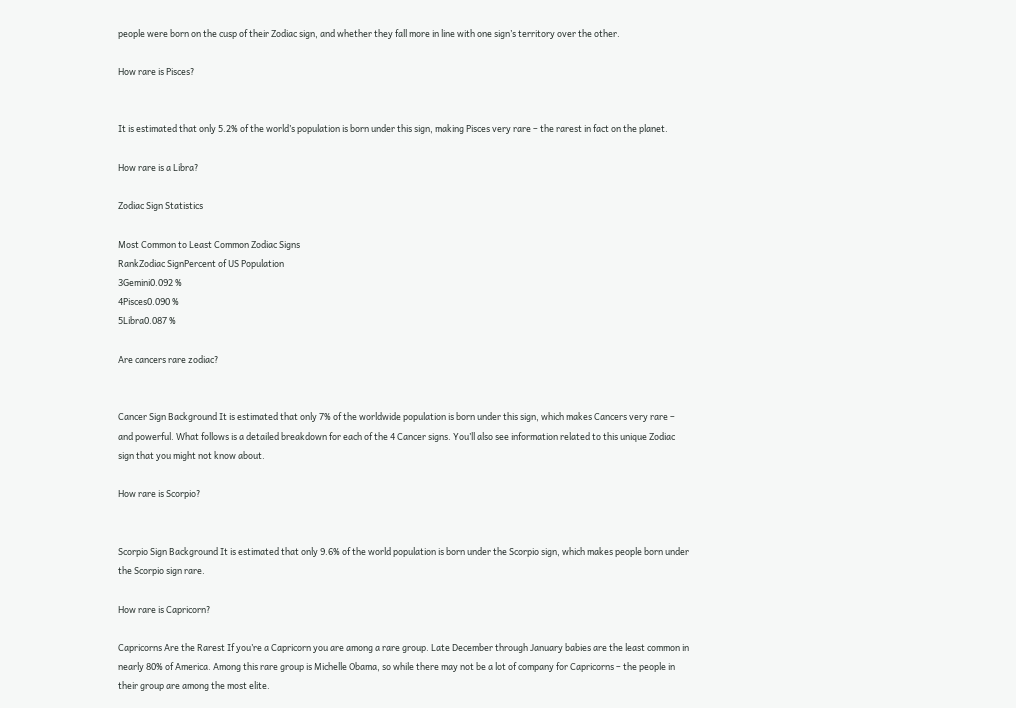people were born on the cusp of their Zodiac sign, and whether they fall more in line with one sign’s territory over the other.

How rare is Pisces?


It is estimated that only 5.2% of the world’s population is born under this sign, making Pisces very rare – the rarest in fact on the planet.

How rare is a Libra?

Zodiac Sign Statistics

Most Common to Least Common Zodiac Signs
RankZodiac SignPercent of US Population
3Gemini0.092 %
4Pisces0.090 %
5Libra0.087 %

Are cancers rare zodiac?


Cancer Sign Background It is estimated that only 7% of the worldwide population is born under this sign, which makes Cancers very rare – and powerful. What follows is a detailed breakdown for each of the 4 Cancer signs. You’ll also see information related to this unique Zodiac sign that you might not know about.

How rare is Scorpio?


Scorpio Sign Background It is estimated that only 9.6% of the world population is born under the Scorpio sign, which makes people born under the Scorpio sign rare.

How rare is Capricorn?

Capricorns Are the Rarest If you’re a Capricorn you are among a rare group. Late December through January babies are the least common in nearly 80% of America. Among this rare group is Michelle Obama, so while there may not be a lot of company for Capricorns – the people in their group are among the most elite.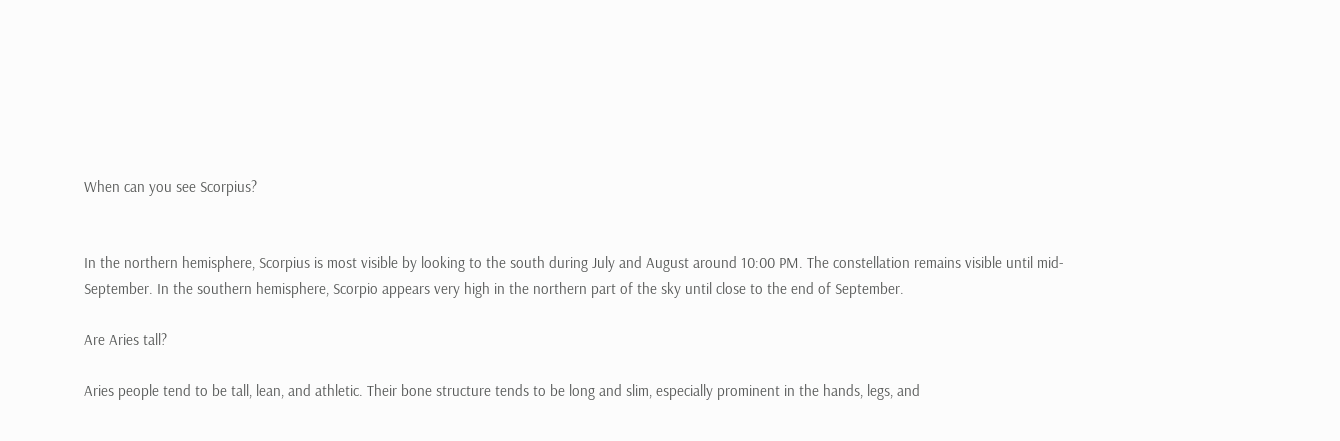When can you see Scorpius?


In the northern hemisphere, Scorpius is most visible by looking to the south during July and August around 10:00 PM. The constellation remains visible until mid-September. In the southern hemisphere, Scorpio appears very high in the northern part of the sky until close to the end of September.

Are Aries tall?

Aries people tend to be tall, lean, and athletic. Their bone structure tends to be long and slim, especially prominent in the hands, legs, and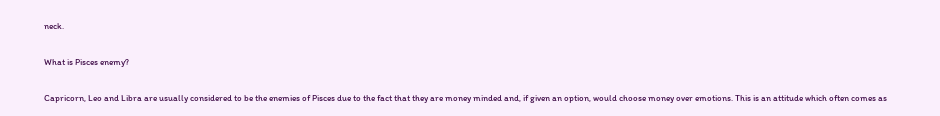neck.

What is Pisces enemy?

Capricorn, Leo and Libra are usually considered to be the enemies of Pisces due to the fact that they are money minded and, if given an option, would choose money over emotions. This is an attitude which often comes as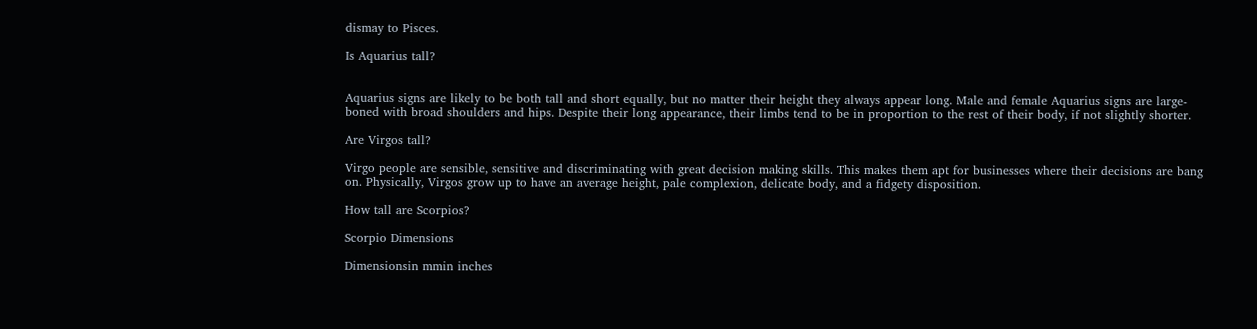dismay to Pisces.

Is Aquarius tall?


Aquarius signs are likely to be both tall and short equally, but no matter their height they always appear long. Male and female Aquarius signs are large-boned with broad shoulders and hips. Despite their long appearance, their limbs tend to be in proportion to the rest of their body, if not slightly shorter.

Are Virgos tall?

Virgo people are sensible, sensitive and discriminating with great decision making skills. This makes them apt for businesses where their decisions are bang on. Physically, Virgos grow up to have an average height, pale complexion, delicate body, and a fidgety disposition.

How tall are Scorpios?

Scorpio Dimensions

Dimensionsin mmin inches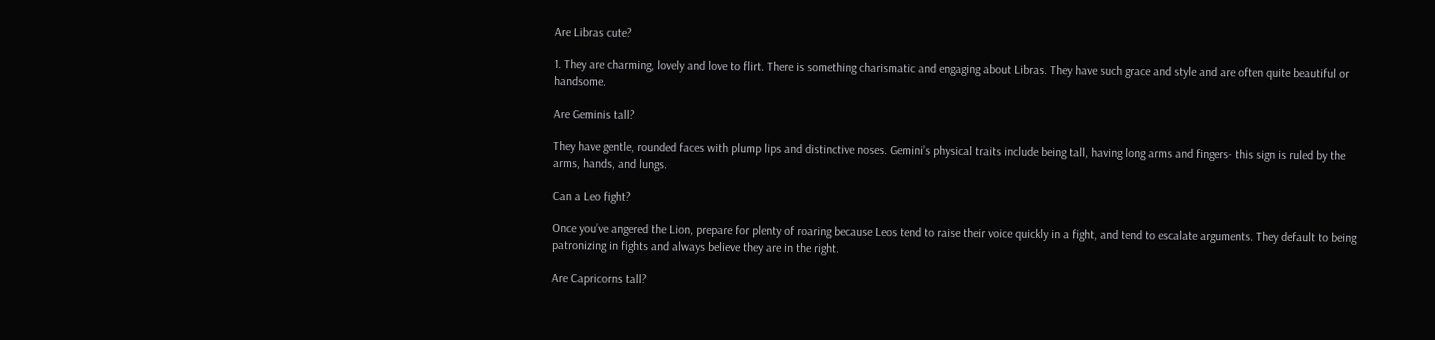Are Libras cute?

1. They are charming, lovely and love to flirt. There is something charismatic and engaging about Libras. They have such grace and style and are often quite beautiful or handsome.

Are Geminis tall?

They have gentle, rounded faces with plump lips and distinctive noses. Gemini’s physical traits include being tall, having long arms and fingers- this sign is ruled by the arms, hands, and lungs.

Can a Leo fight?

Once you’ve angered the Lion, prepare for plenty of roaring because Leos tend to raise their voice quickly in a fight, and tend to escalate arguments. They default to being patronizing in fights and always believe they are in the right.

Are Capricorns tall?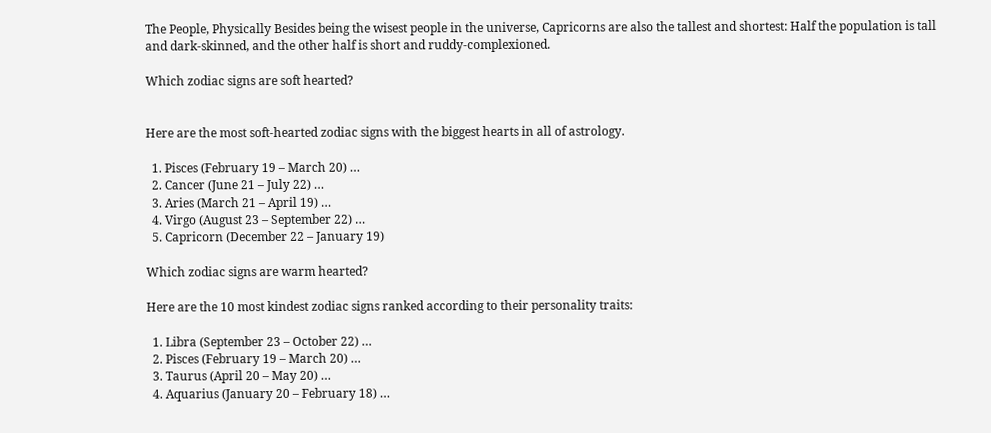The People, Physically Besides being the wisest people in the universe, Capricorns are also the tallest and shortest: Half the population is tall and dark-skinned, and the other half is short and ruddy-complexioned.

Which zodiac signs are soft hearted?


Here are the most soft-hearted zodiac signs with the biggest hearts in all of astrology.

  1. Pisces (February 19 – March 20) …
  2. Cancer (June 21 – July 22) …
  3. Aries (March 21 – April 19) …
  4. Virgo (August 23 – September 22) …
  5. Capricorn (December 22 – January 19)

Which zodiac signs are warm hearted?

Here are the 10 most kindest zodiac signs ranked according to their personality traits:

  1. Libra (September 23 – October 22) …
  2. Pisces (February 19 – March 20) …
  3. Taurus (April 20 – May 20) …
  4. Aquarius (January 20 – February 18) …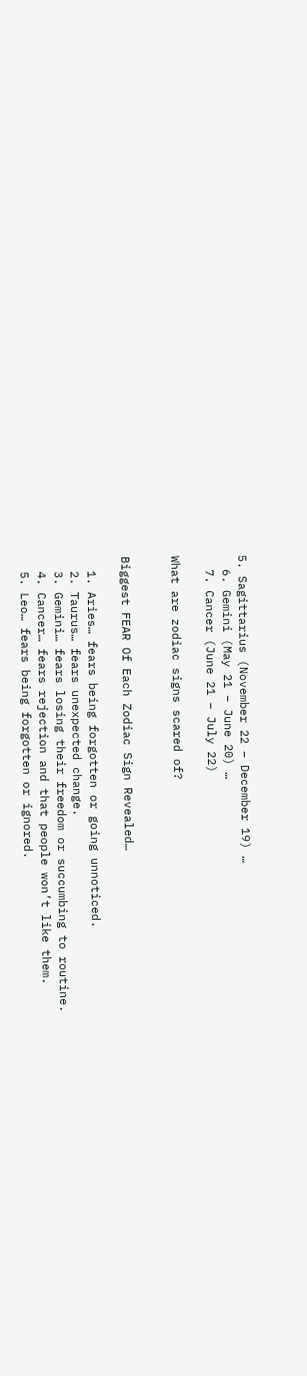5. Sagittarius (November 22 – December 19) …
  6. Gemini (May 21 – June 20) …
  7. Cancer (June 21 – July 22)

What are zodiac signs scared of?


Biggest FEAR Of Each Zodiac Sign Revealed…

  1. Aries… fears being forgotten or going unnoticed.
  2. Taurus… fears unexpected change.
  3. Gemini… fears losing their freedom or succumbing to routine.
  4. Cancer… fears rejection and that people won’t like them.
  5. Leo… fears being forgotten or ignored.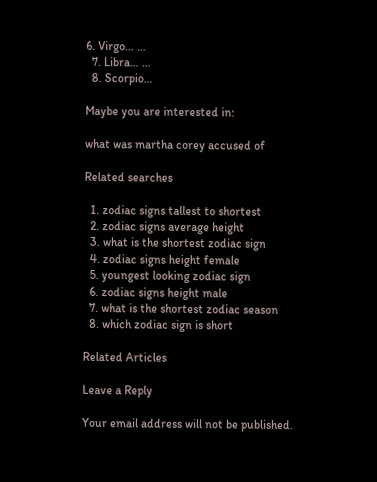6. Virgo… …
  7. Libra… …
  8. Scorpio…

Maybe you are interested in:

what was martha corey accused of

Related searches

  1. zodiac signs tallest to shortest
  2. zodiac signs average height
  3. what is the shortest zodiac sign
  4. zodiac signs height female
  5. youngest looking zodiac sign
  6. zodiac signs height male
  7. what is the shortest zodiac season
  8. which zodiac sign is short

Related Articles

Leave a Reply

Your email address will not be published.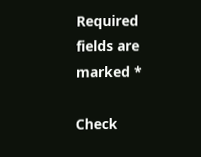Required fields are marked *

Check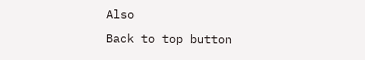Also
Back to top button